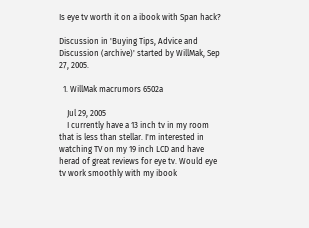Is eye tv worth it on a ibook with Span hack?

Discussion in 'Buying Tips, Advice and Discussion (archive)' started by WillMak, Sep 27, 2005.

  1. WillMak macrumors 6502a

    Jul 29, 2005
    I currently have a 13 inch tv in my room that is less than stellar. I'm interested in watching TV on my 19 inch LCD and have herad of great reviews for eye tv. Would eye tv work smoothly with my ibook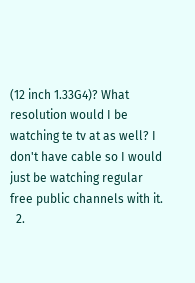(12 inch 1.33G4)? What resolution would I be watching te tv at as well? I don't have cable so I would just be watching regular free public channels with it.
  2.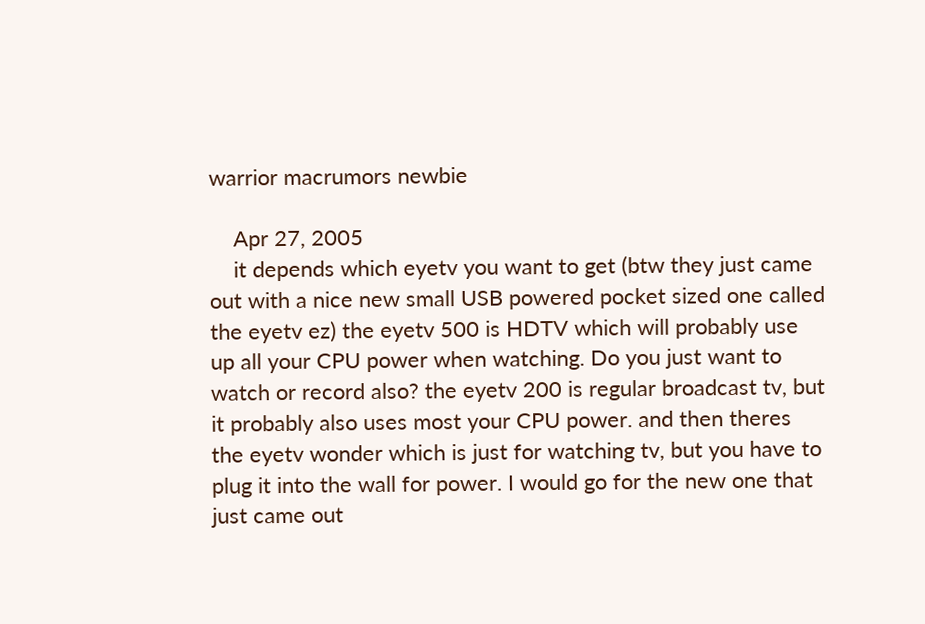warrior macrumors newbie

    Apr 27, 2005
    it depends which eyetv you want to get (btw they just came out with a nice new small USB powered pocket sized one called the eyetv ez) the eyetv 500 is HDTV which will probably use up all your CPU power when watching. Do you just want to watch or record also? the eyetv 200 is regular broadcast tv, but it probably also uses most your CPU power. and then theres the eyetv wonder which is just for watching tv, but you have to plug it into the wall for power. I would go for the new one that just came out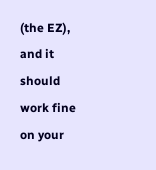(the EZ), and it should work fine on your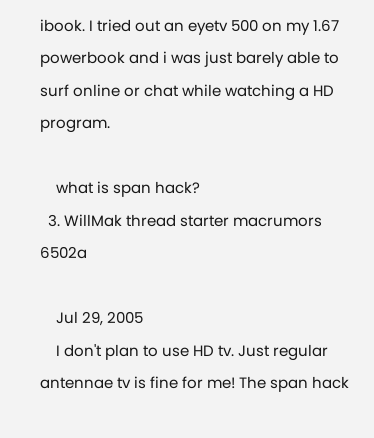ibook. I tried out an eyetv 500 on my 1.67 powerbook and i was just barely able to surf online or chat while watching a HD program.

    what is span hack?
  3. WillMak thread starter macrumors 6502a

    Jul 29, 2005
    I don't plan to use HD tv. Just regular antennae tv is fine for me! The span hack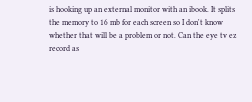is hooking up an external monitor with an ibook. It splits the memory to 16 mb for each screen so I don't know whether that will be a problem or not. Can the eye tv ez record as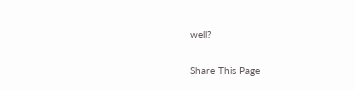well?

Share This Page